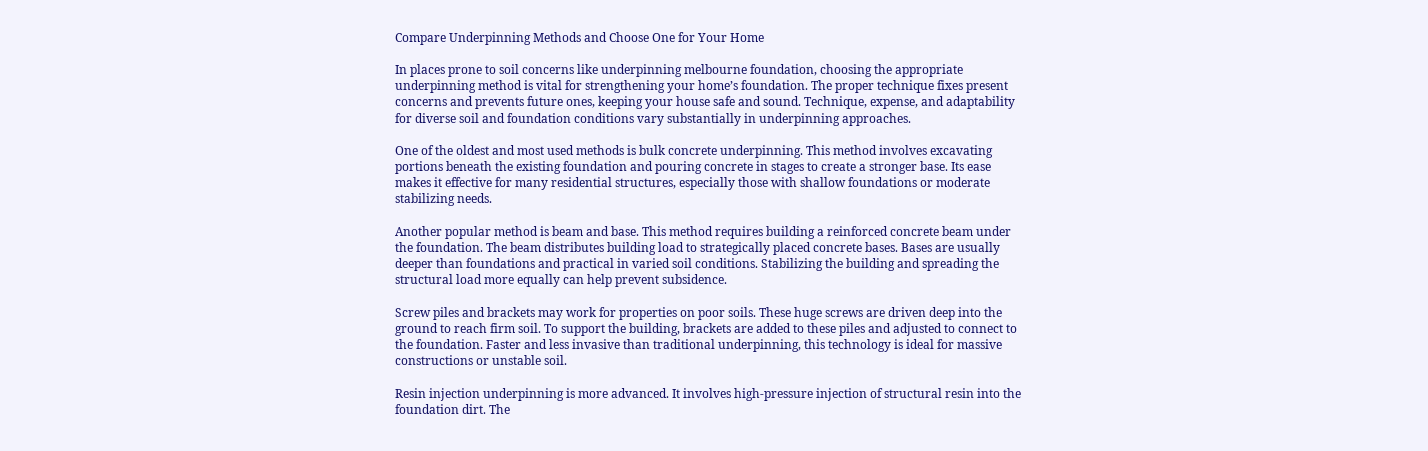Compare Underpinning Methods and Choose One for Your Home

In places prone to soil concerns like underpinning melbourne foundation, choosing the appropriate underpinning method is vital for strengthening your home’s foundation. The proper technique fixes present concerns and prevents future ones, keeping your house safe and sound. Technique, expense, and adaptability for diverse soil and foundation conditions vary substantially in underpinning approaches.

One of the oldest and most used methods is bulk concrete underpinning. This method involves excavating portions beneath the existing foundation and pouring concrete in stages to create a stronger base. Its ease makes it effective for many residential structures, especially those with shallow foundations or moderate stabilizing needs.

Another popular method is beam and base. This method requires building a reinforced concrete beam under the foundation. The beam distributes building load to strategically placed concrete bases. Bases are usually deeper than foundations and practical in varied soil conditions. Stabilizing the building and spreading the structural load more equally can help prevent subsidence.

Screw piles and brackets may work for properties on poor soils. These huge screws are driven deep into the ground to reach firm soil. To support the building, brackets are added to these piles and adjusted to connect to the foundation. Faster and less invasive than traditional underpinning, this technology is ideal for massive constructions or unstable soil.

Resin injection underpinning is more advanced. It involves high-pressure injection of structural resin into the foundation dirt. The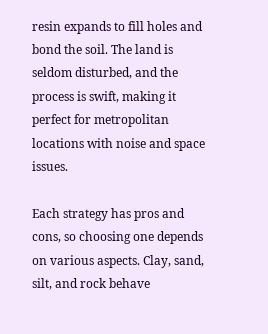resin expands to fill holes and bond the soil. The land is seldom disturbed, and the process is swift, making it perfect for metropolitan locations with noise and space issues.

Each strategy has pros and cons, so choosing one depends on various aspects. Clay, sand, silt, and rock behave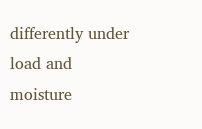differently under load and moisture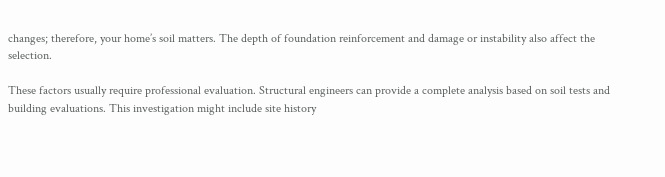changes; therefore, your home’s soil matters. The depth of foundation reinforcement and damage or instability also affect the selection.

These factors usually require professional evaluation. Structural engineers can provide a complete analysis based on soil tests and building evaluations. This investigation might include site history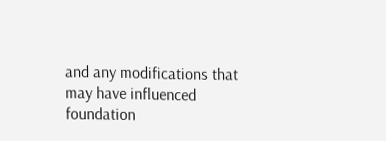and any modifications that may have influenced foundation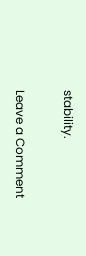stability.

Leave a Comment